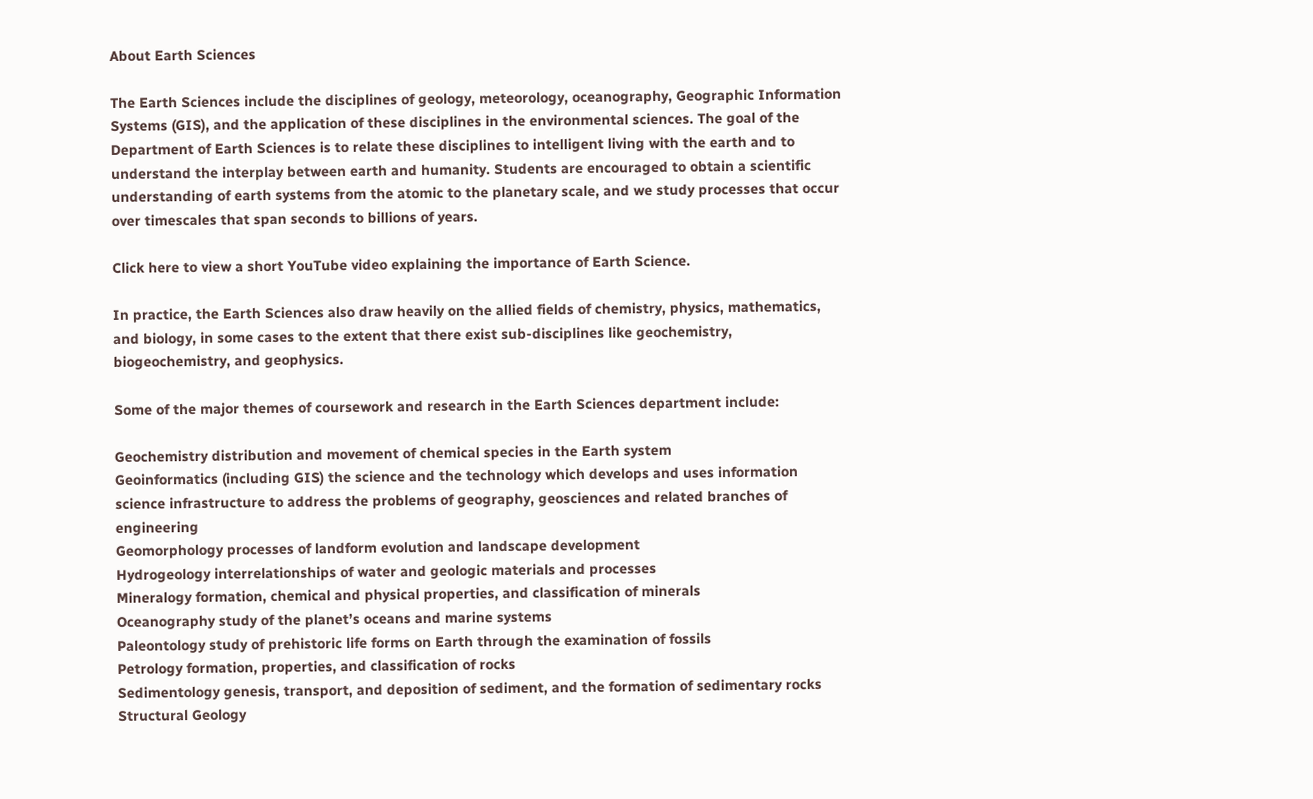About Earth Sciences

The Earth Sciences include the disciplines of geology, meteorology, oceanography, Geographic Information Systems (GIS), and the application of these disciplines in the environmental sciences. The goal of the Department of Earth Sciences is to relate these disciplines to intelligent living with the earth and to understand the interplay between earth and humanity. Students are encouraged to obtain a scientific understanding of earth systems from the atomic to the planetary scale, and we study processes that occur over timescales that span seconds to billions of years.

Click here to view a short YouTube video explaining the importance of Earth Science.

In practice, the Earth Sciences also draw heavily on the allied fields of chemistry, physics, mathematics, and biology, in some cases to the extent that there exist sub-disciplines like geochemistry, biogeochemistry, and geophysics.

Some of the major themes of coursework and research in the Earth Sciences department include:

Geochemistry distribution and movement of chemical species in the Earth system
Geoinformatics (including GIS) the science and the technology which develops and uses information science infrastructure to address the problems of geography, geosciences and related branches of engineering
Geomorphology processes of landform evolution and landscape development
Hydrogeology interrelationships of water and geologic materials and processes
Mineralogy formation, chemical and physical properties, and classification of minerals
Oceanography study of the planet’s oceans and marine systems
Paleontology study of prehistoric life forms on Earth through the examination of fossils
Petrology formation, properties, and classification of rocks
Sedimentology genesis, transport, and deposition of sediment, and the formation of sedimentary rocks
Structural Geology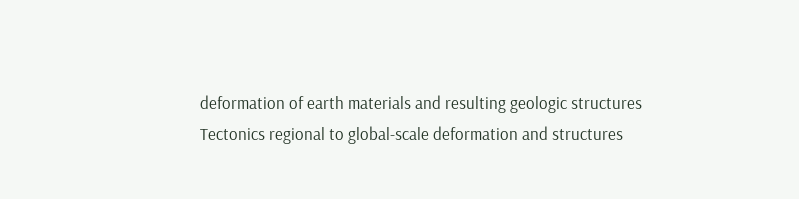deformation of earth materials and resulting geologic structures
Tectonics regional to global-scale deformation and structures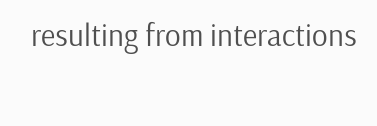resulting from interactions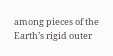among pieces of the Earth’s rigid outer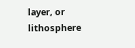layer, or lithosphere